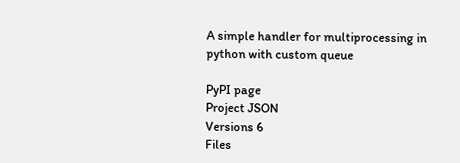A simple handler for multiprocessing in python with custom queue

PyPI page
Project JSON
Versions 6
Files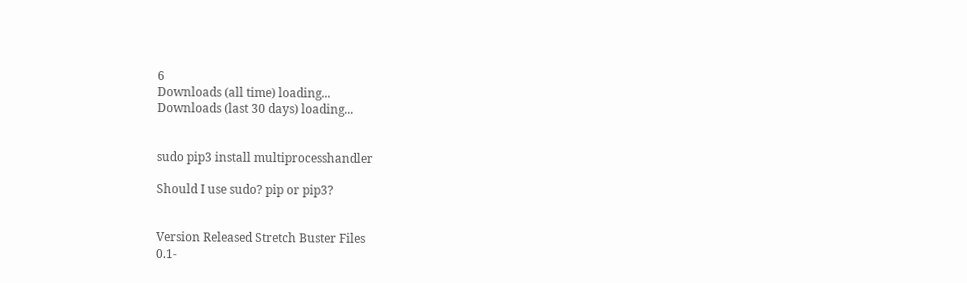6
Downloads (all time) loading...
Downloads (last 30 days) loading...


sudo pip3 install multiprocesshandler

Should I use sudo? pip or pip3?


Version Released Stretch Buster Files
0.1-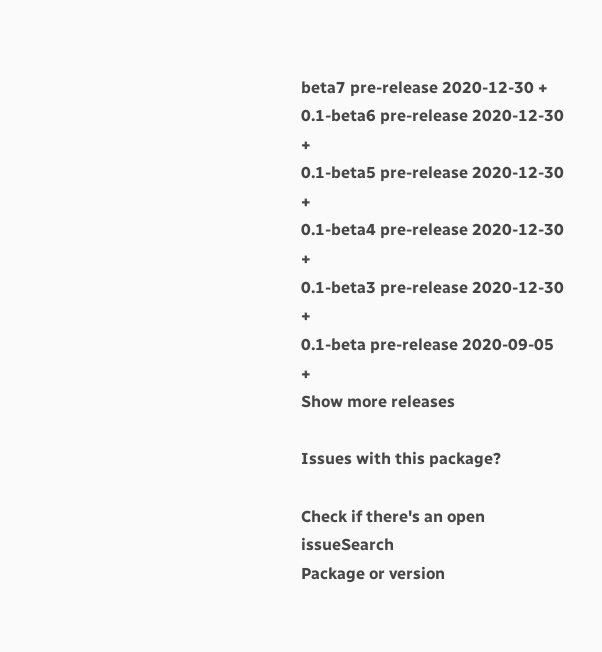beta7 pre-release 2020-12-30 +
0.1-beta6 pre-release 2020-12-30 +
0.1-beta5 pre-release 2020-12-30 +
0.1-beta4 pre-release 2020-12-30 +
0.1-beta3 pre-release 2020-12-30 +
0.1-beta pre-release 2020-09-05 +
Show more releases

Issues with this package?

Check if there's an open issueSearch
Package or version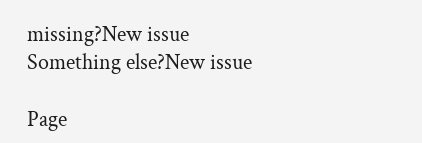missing?New issue
Something else?New issue

Page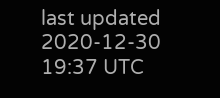last updated 2020-12-30 19:37 UTC